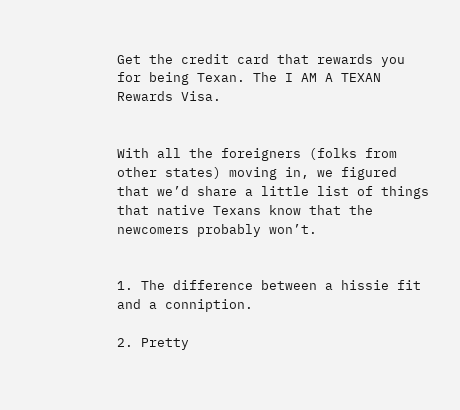Get the credit card that rewards you for being Texan. The I AM A TEXAN Rewards Visa.


With all the foreigners (folks from other states) moving in, we figured that we’d share a little list of things that native Texans know that the newcomers probably won’t.


1. The difference between a hissie fit and a conniption.

2. Pretty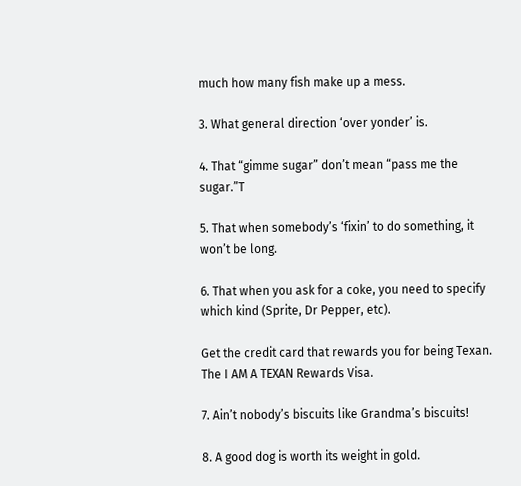much how many fish make up a mess.

3. What general direction ‘over yonder’ is.

4. That “gimme sugar” don’t mean “pass me the sugar.”T

5. That when somebody’s ‘fixin’ to do something, it won’t be long.

6. That when you ask for a coke, you need to specify which kind (Sprite, Dr Pepper, etc).

Get the credit card that rewards you for being Texan. The I AM A TEXAN Rewards Visa.

7. Ain’t nobody’s biscuits like Grandma’s biscuits!

8. A good dog is worth its weight in gold.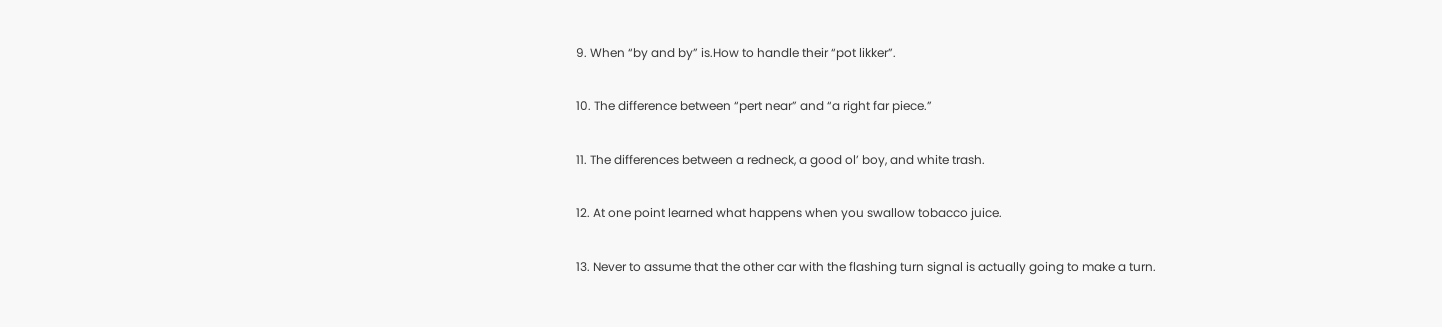9. When “by and by” is.How to handle their “pot likker”.

10. The difference between “pert near” and “a right far piece.”

11. The differences between a redneck, a good ol’ boy, and white trash.

12. At one point learned what happens when you swallow tobacco juice.

13. Never to assume that the other car with the flashing turn signal is actually going to make a turn.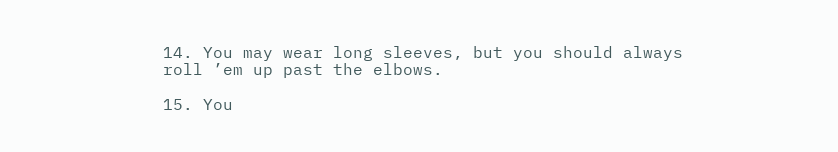14. You may wear long sleeves, but you should always roll ’em up past the elbows.

15. You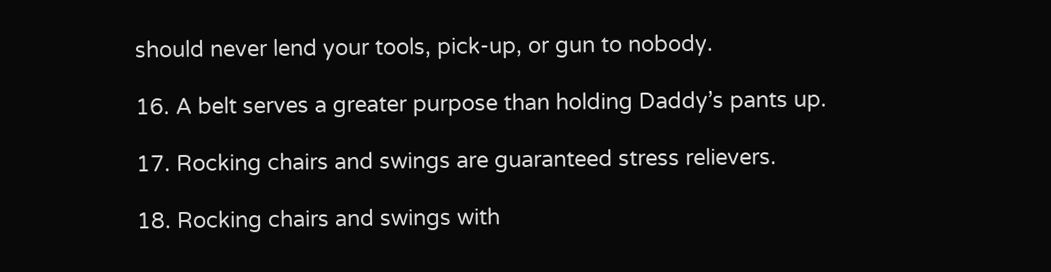should never lend your tools, pick-up, or gun to nobody.

16. A belt serves a greater purpose than holding Daddy’s pants up.

17. Rocking chairs and swings are guaranteed stress relievers.

18. Rocking chairs and swings with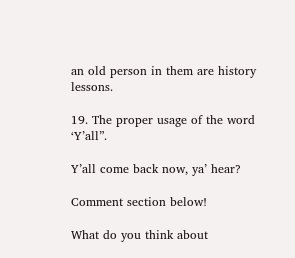an old person in them are history lessons.

19. The proper usage of the word ‘Y’all”.

Y’all come back now, ya’ hear?

Comment section below!

What do you think about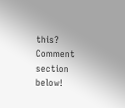this? Comment section below!